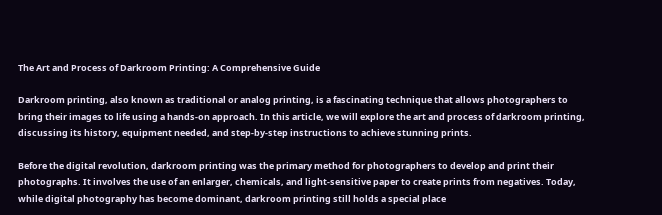The Art and Process of Darkroom Printing: A Comprehensive Guide

Darkroom printing, also known as traditional or analog printing, is a fascinating technique that allows photographers to bring their images to life using a hands-on approach. In this article, we will explore the art and process of darkroom printing, discussing its history, equipment needed, and step-by-step instructions to achieve stunning prints.

Before the digital revolution, darkroom printing was the primary method for photographers to develop and print their photographs. It involves the use of an enlarger, chemicals, and light-sensitive paper to create prints from negatives. Today, while digital photography has become dominant, darkroom printing still holds a special place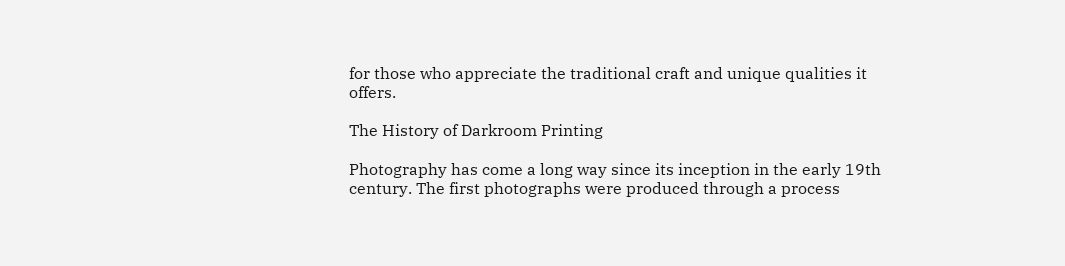for those who appreciate the traditional craft and unique qualities it offers.

The History of Darkroom Printing

Photography has come a long way since its inception in the early 19th century. The first photographs were produced through a process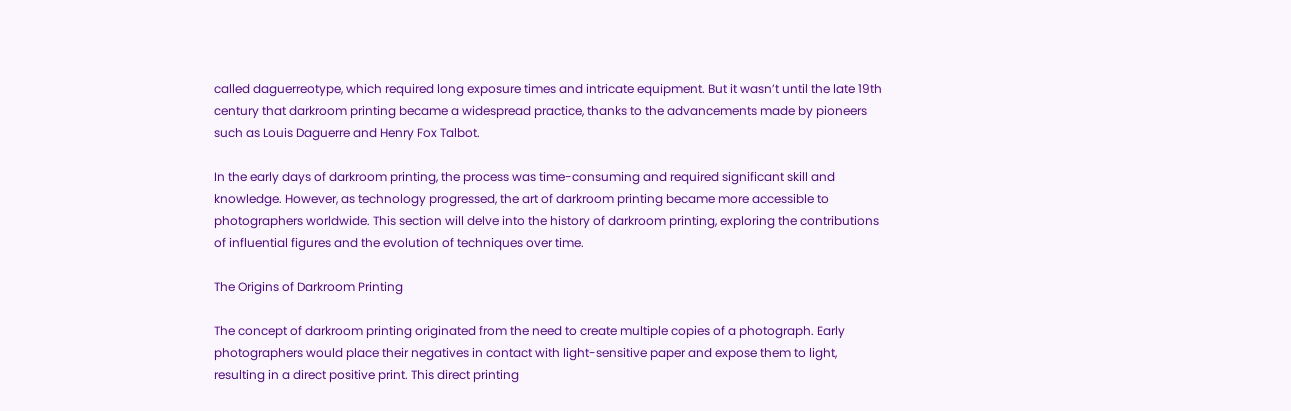called daguerreotype, which required long exposure times and intricate equipment. But it wasn’t until the late 19th century that darkroom printing became a widespread practice, thanks to the advancements made by pioneers such as Louis Daguerre and Henry Fox Talbot.

In the early days of darkroom printing, the process was time-consuming and required significant skill and knowledge. However, as technology progressed, the art of darkroom printing became more accessible to photographers worldwide. This section will delve into the history of darkroom printing, exploring the contributions of influential figures and the evolution of techniques over time.

The Origins of Darkroom Printing

The concept of darkroom printing originated from the need to create multiple copies of a photograph. Early photographers would place their negatives in contact with light-sensitive paper and expose them to light, resulting in a direct positive print. This direct printing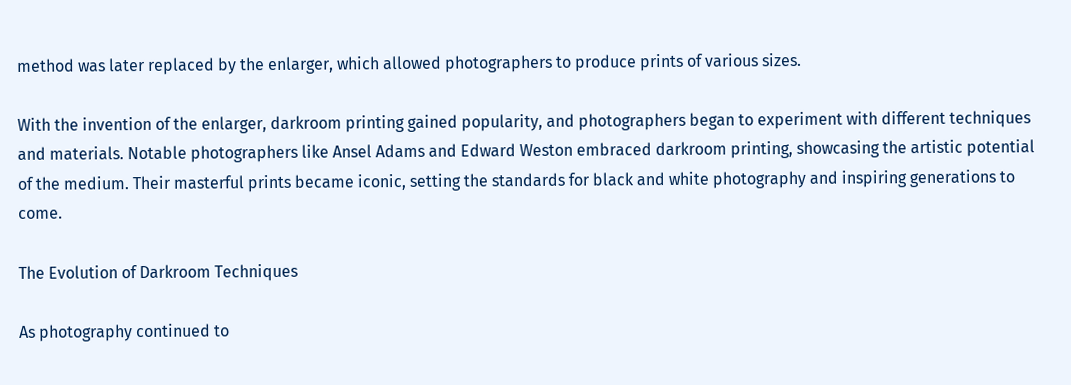method was later replaced by the enlarger, which allowed photographers to produce prints of various sizes.

With the invention of the enlarger, darkroom printing gained popularity, and photographers began to experiment with different techniques and materials. Notable photographers like Ansel Adams and Edward Weston embraced darkroom printing, showcasing the artistic potential of the medium. Their masterful prints became iconic, setting the standards for black and white photography and inspiring generations to come.

The Evolution of Darkroom Techniques

As photography continued to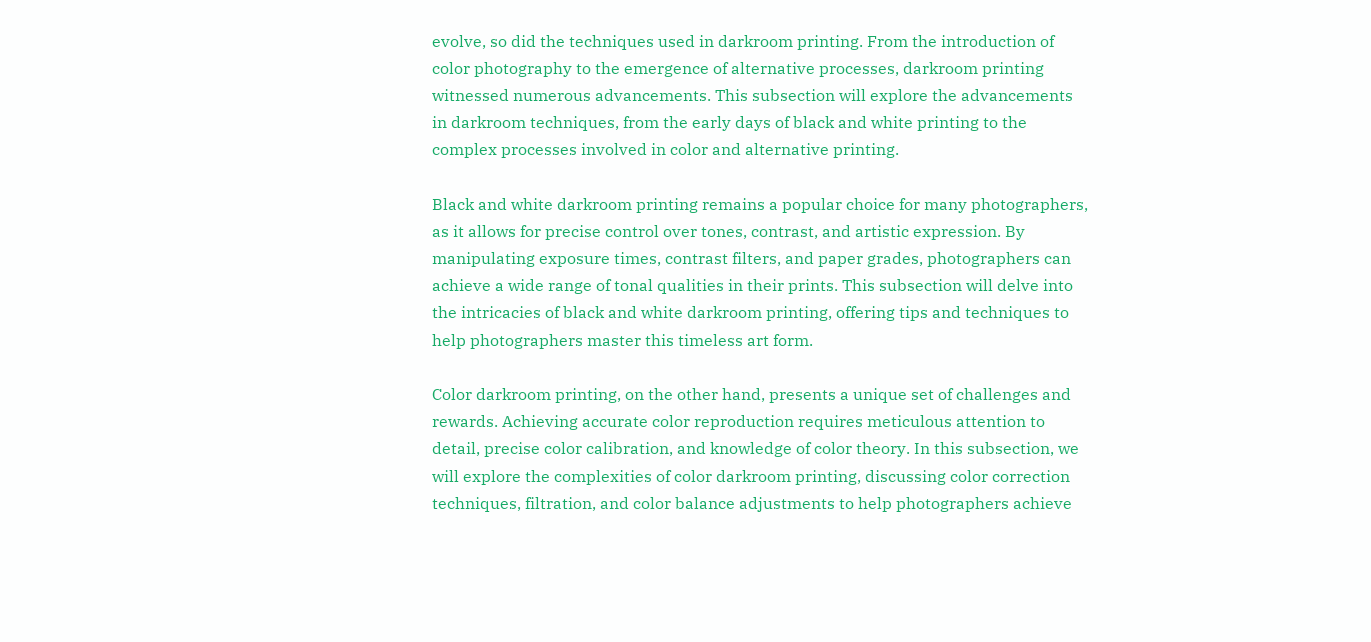evolve, so did the techniques used in darkroom printing. From the introduction of color photography to the emergence of alternative processes, darkroom printing witnessed numerous advancements. This subsection will explore the advancements in darkroom techniques, from the early days of black and white printing to the complex processes involved in color and alternative printing.

Black and white darkroom printing remains a popular choice for many photographers, as it allows for precise control over tones, contrast, and artistic expression. By manipulating exposure times, contrast filters, and paper grades, photographers can achieve a wide range of tonal qualities in their prints. This subsection will delve into the intricacies of black and white darkroom printing, offering tips and techniques to help photographers master this timeless art form.

Color darkroom printing, on the other hand, presents a unique set of challenges and rewards. Achieving accurate color reproduction requires meticulous attention to detail, precise color calibration, and knowledge of color theory. In this subsection, we will explore the complexities of color darkroom printing, discussing color correction techniques, filtration, and color balance adjustments to help photographers achieve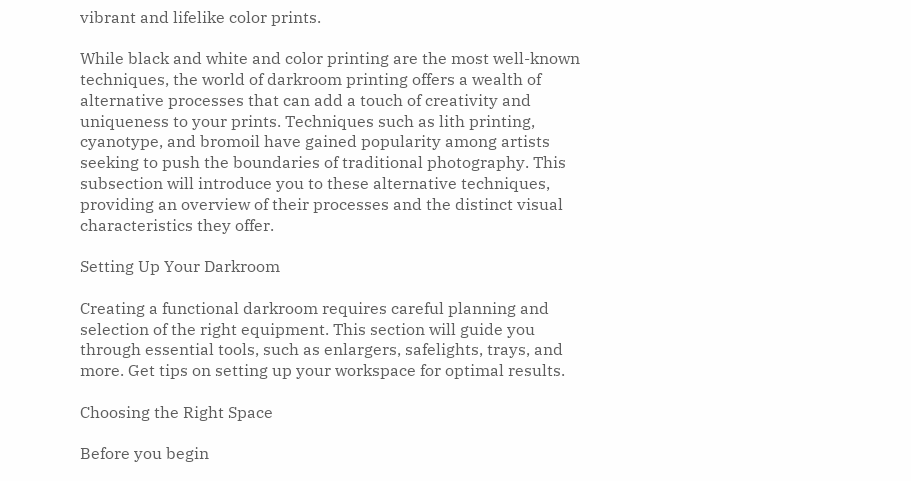vibrant and lifelike color prints.

While black and white and color printing are the most well-known techniques, the world of darkroom printing offers a wealth of alternative processes that can add a touch of creativity and uniqueness to your prints. Techniques such as lith printing, cyanotype, and bromoil have gained popularity among artists seeking to push the boundaries of traditional photography. This subsection will introduce you to these alternative techniques, providing an overview of their processes and the distinct visual characteristics they offer.

Setting Up Your Darkroom

Creating a functional darkroom requires careful planning and selection of the right equipment. This section will guide you through essential tools, such as enlargers, safelights, trays, and more. Get tips on setting up your workspace for optimal results.

Choosing the Right Space

Before you begin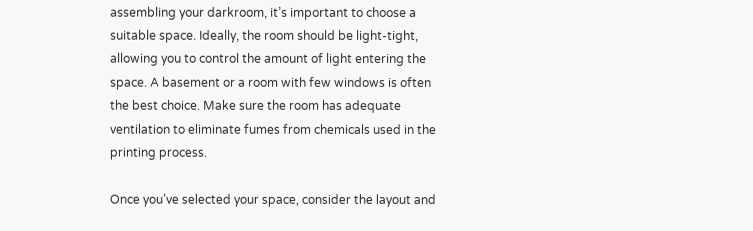assembling your darkroom, it’s important to choose a suitable space. Ideally, the room should be light-tight, allowing you to control the amount of light entering the space. A basement or a room with few windows is often the best choice. Make sure the room has adequate ventilation to eliminate fumes from chemicals used in the printing process.

Once you’ve selected your space, consider the layout and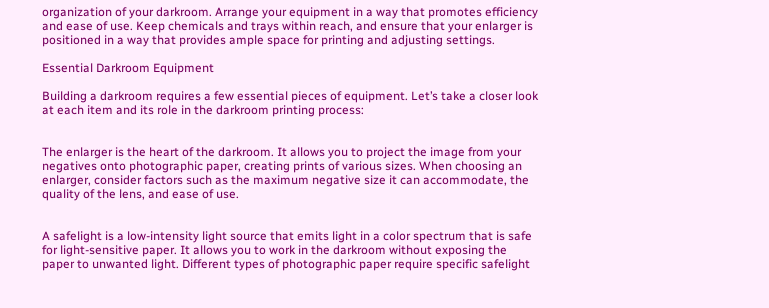organization of your darkroom. Arrange your equipment in a way that promotes efficiency and ease of use. Keep chemicals and trays within reach, and ensure that your enlarger is positioned in a way that provides ample space for printing and adjusting settings.

Essential Darkroom Equipment

Building a darkroom requires a few essential pieces of equipment. Let’s take a closer look at each item and its role in the darkroom printing process:


The enlarger is the heart of the darkroom. It allows you to project the image from your negatives onto photographic paper, creating prints of various sizes. When choosing an enlarger, consider factors such as the maximum negative size it can accommodate, the quality of the lens, and ease of use.


A safelight is a low-intensity light source that emits light in a color spectrum that is safe for light-sensitive paper. It allows you to work in the darkroom without exposing the paper to unwanted light. Different types of photographic paper require specific safelight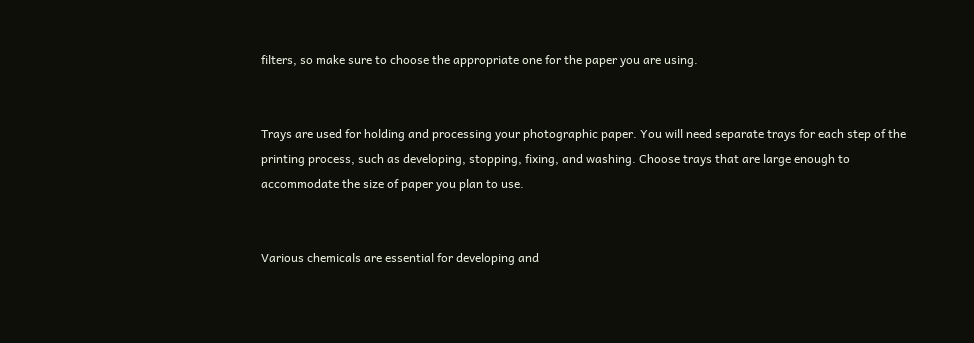filters, so make sure to choose the appropriate one for the paper you are using.


Trays are used for holding and processing your photographic paper. You will need separate trays for each step of the printing process, such as developing, stopping, fixing, and washing. Choose trays that are large enough to accommodate the size of paper you plan to use.


Various chemicals are essential for developing and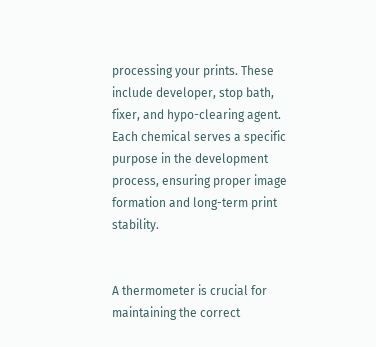processing your prints. These include developer, stop bath, fixer, and hypo-clearing agent. Each chemical serves a specific purpose in the development process, ensuring proper image formation and long-term print stability.


A thermometer is crucial for maintaining the correct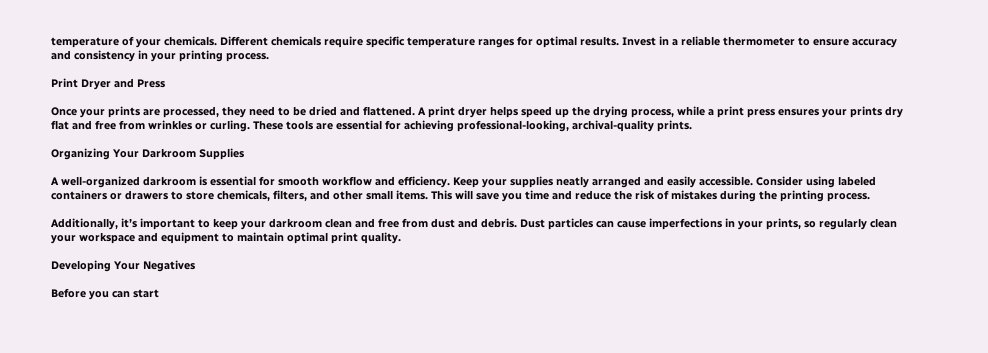temperature of your chemicals. Different chemicals require specific temperature ranges for optimal results. Invest in a reliable thermometer to ensure accuracy and consistency in your printing process.

Print Dryer and Press

Once your prints are processed, they need to be dried and flattened. A print dryer helps speed up the drying process, while a print press ensures your prints dry flat and free from wrinkles or curling. These tools are essential for achieving professional-looking, archival-quality prints.

Organizing Your Darkroom Supplies

A well-organized darkroom is essential for smooth workflow and efficiency. Keep your supplies neatly arranged and easily accessible. Consider using labeled containers or drawers to store chemicals, filters, and other small items. This will save you time and reduce the risk of mistakes during the printing process.

Additionally, it’s important to keep your darkroom clean and free from dust and debris. Dust particles can cause imperfections in your prints, so regularly clean your workspace and equipment to maintain optimal print quality.

Developing Your Negatives

Before you can start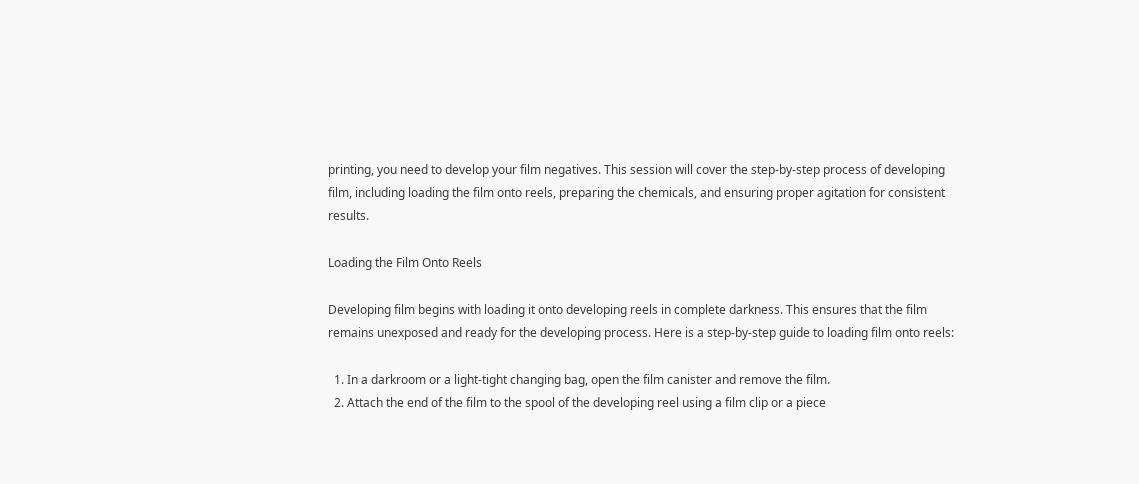printing, you need to develop your film negatives. This session will cover the step-by-step process of developing film, including loading the film onto reels, preparing the chemicals, and ensuring proper agitation for consistent results.

Loading the Film Onto Reels

Developing film begins with loading it onto developing reels in complete darkness. This ensures that the film remains unexposed and ready for the developing process. Here is a step-by-step guide to loading film onto reels:

  1. In a darkroom or a light-tight changing bag, open the film canister and remove the film.
  2. Attach the end of the film to the spool of the developing reel using a film clip or a piece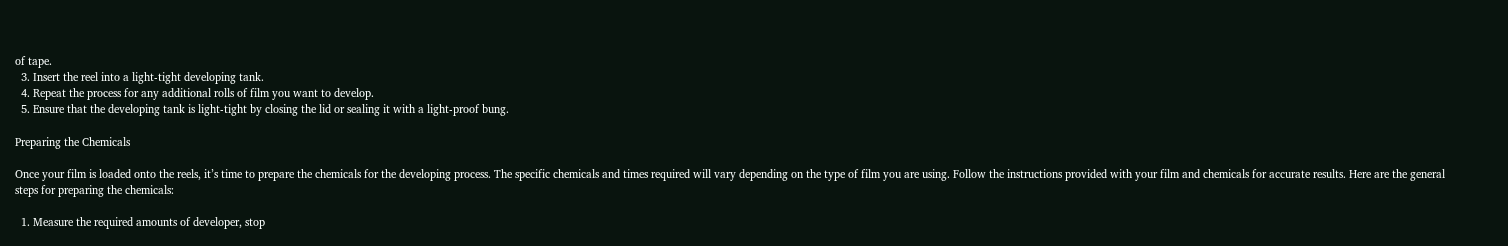of tape.
  3. Insert the reel into a light-tight developing tank.
  4. Repeat the process for any additional rolls of film you want to develop.
  5. Ensure that the developing tank is light-tight by closing the lid or sealing it with a light-proof bung.

Preparing the Chemicals

Once your film is loaded onto the reels, it’s time to prepare the chemicals for the developing process. The specific chemicals and times required will vary depending on the type of film you are using. Follow the instructions provided with your film and chemicals for accurate results. Here are the general steps for preparing the chemicals:

  1. Measure the required amounts of developer, stop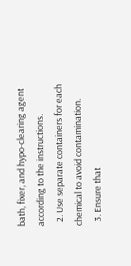bath, fixer, and hypo-clearing agent according to the instructions.
  2. Use separate containers for each chemical to avoid contamination.
  3. Ensure that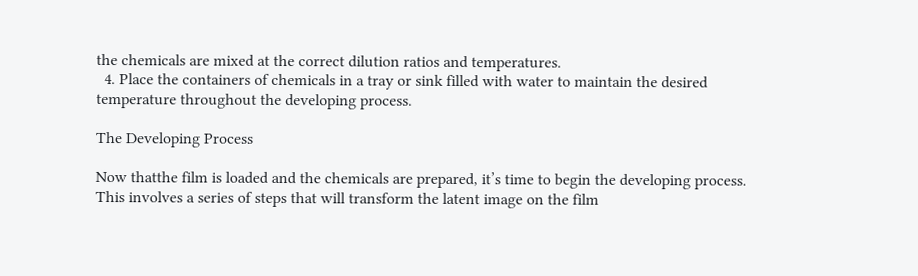the chemicals are mixed at the correct dilution ratios and temperatures.
  4. Place the containers of chemicals in a tray or sink filled with water to maintain the desired temperature throughout the developing process.

The Developing Process

Now thatthe film is loaded and the chemicals are prepared, it’s time to begin the developing process. This involves a series of steps that will transform the latent image on the film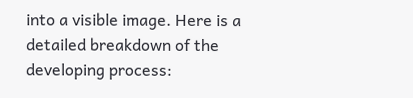into a visible image. Here is a detailed breakdown of the developing process: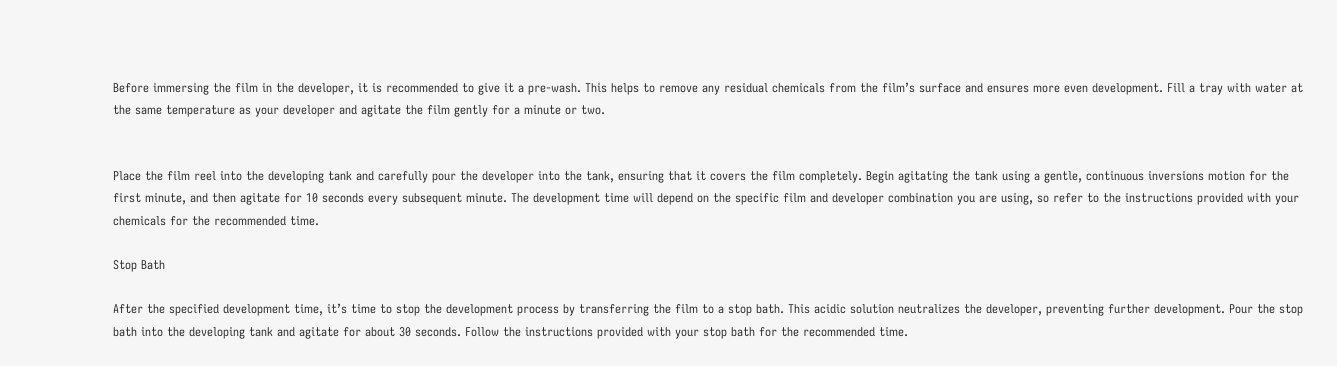Before immersing the film in the developer, it is recommended to give it a pre-wash. This helps to remove any residual chemicals from the film’s surface and ensures more even development. Fill a tray with water at the same temperature as your developer and agitate the film gently for a minute or two.


Place the film reel into the developing tank and carefully pour the developer into the tank, ensuring that it covers the film completely. Begin agitating the tank using a gentle, continuous inversions motion for the first minute, and then agitate for 10 seconds every subsequent minute. The development time will depend on the specific film and developer combination you are using, so refer to the instructions provided with your chemicals for the recommended time.

Stop Bath

After the specified development time, it’s time to stop the development process by transferring the film to a stop bath. This acidic solution neutralizes the developer, preventing further development. Pour the stop bath into the developing tank and agitate for about 30 seconds. Follow the instructions provided with your stop bath for the recommended time.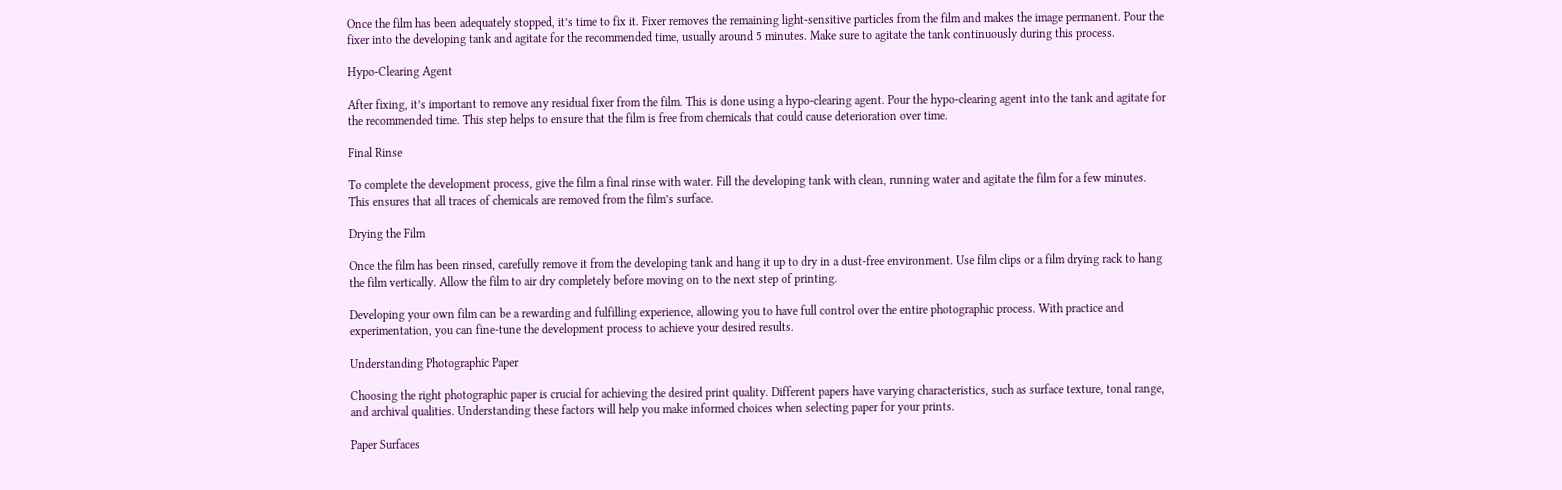Once the film has been adequately stopped, it’s time to fix it. Fixer removes the remaining light-sensitive particles from the film and makes the image permanent. Pour the fixer into the developing tank and agitate for the recommended time, usually around 5 minutes. Make sure to agitate the tank continuously during this process.

Hypo-Clearing Agent

After fixing, it’s important to remove any residual fixer from the film. This is done using a hypo-clearing agent. Pour the hypo-clearing agent into the tank and agitate for the recommended time. This step helps to ensure that the film is free from chemicals that could cause deterioration over time.

Final Rinse

To complete the development process, give the film a final rinse with water. Fill the developing tank with clean, running water and agitate the film for a few minutes. This ensures that all traces of chemicals are removed from the film’s surface.

Drying the Film

Once the film has been rinsed, carefully remove it from the developing tank and hang it up to dry in a dust-free environment. Use film clips or a film drying rack to hang the film vertically. Allow the film to air dry completely before moving on to the next step of printing.

Developing your own film can be a rewarding and fulfilling experience, allowing you to have full control over the entire photographic process. With practice and experimentation, you can fine-tune the development process to achieve your desired results.

Understanding Photographic Paper

Choosing the right photographic paper is crucial for achieving the desired print quality. Different papers have varying characteristics, such as surface texture, tonal range, and archival qualities. Understanding these factors will help you make informed choices when selecting paper for your prints.

Paper Surfaces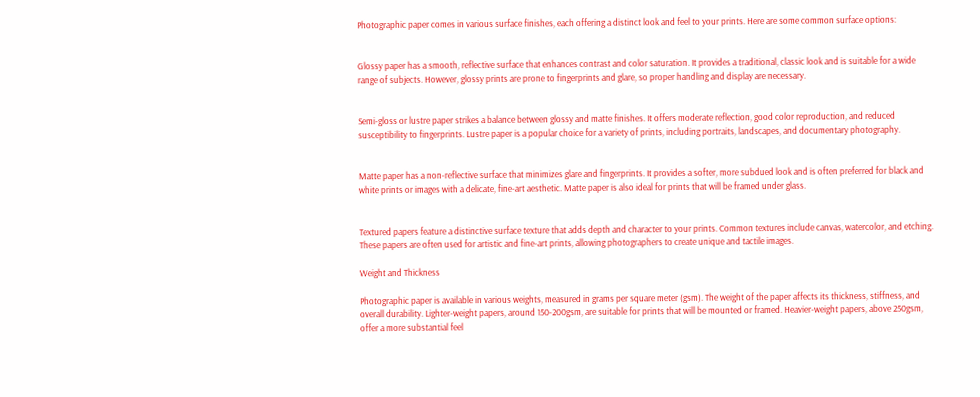Photographic paper comes in various surface finishes, each offering a distinct look and feel to your prints. Here are some common surface options:


Glossy paper has a smooth, reflective surface that enhances contrast and color saturation. It provides a traditional, classic look and is suitable for a wide range of subjects. However, glossy prints are prone to fingerprints and glare, so proper handling and display are necessary.


Semi-gloss or lustre paper strikes a balance between glossy and matte finishes. It offers moderate reflection, good color reproduction, and reduced susceptibility to fingerprints. Lustre paper is a popular choice for a variety of prints, including portraits, landscapes, and documentary photography.


Matte paper has a non-reflective surface that minimizes glare and fingerprints. It provides a softer, more subdued look and is often preferred for black and white prints or images with a delicate, fine-art aesthetic. Matte paper is also ideal for prints that will be framed under glass.


Textured papers feature a distinctive surface texture that adds depth and character to your prints. Common textures include canvas, watercolor, and etching. These papers are often used for artistic and fine-art prints, allowing photographers to create unique and tactile images.

Weight and Thickness

Photographic paper is available in various weights, measured in grams per square meter (gsm). The weight of the paper affects its thickness, stiffness, and overall durability. Lighter-weight papers, around 150-200gsm, are suitable for prints that will be mounted or framed. Heavier-weight papers, above 250gsm, offer a more substantial feel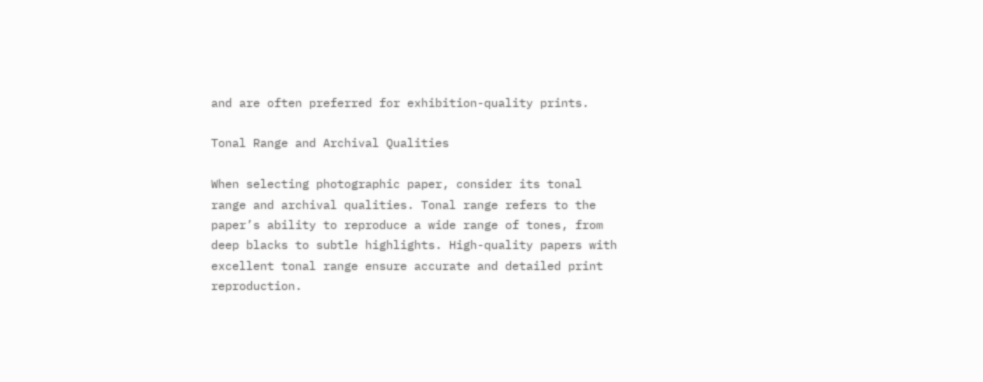and are often preferred for exhibition-quality prints.

Tonal Range and Archival Qualities

When selecting photographic paper, consider its tonal range and archival qualities. Tonal range refers to the paper’s ability to reproduce a wide range of tones, from deep blacks to subtle highlights. High-quality papers with excellent tonal range ensure accurate and detailed print reproduction.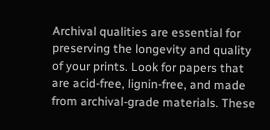Archival qualities are essential for preserving the longevity and quality of your prints. Look for papers that are acid-free, lignin-free, and made from archival-grade materials. These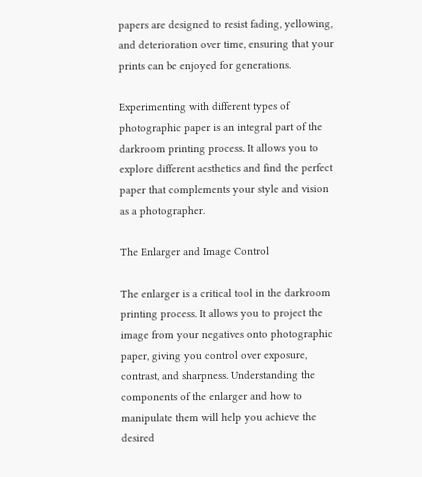papers are designed to resist fading, yellowing, and deterioration over time, ensuring that your prints can be enjoyed for generations.

Experimenting with different types of photographic paper is an integral part of the darkroom printing process. It allows you to explore different aesthetics and find the perfect paper that complements your style and vision as a photographer.

The Enlarger and Image Control

The enlarger is a critical tool in the darkroom printing process. It allows you to project the image from your negatives onto photographic paper, giving you control over exposure, contrast, and sharpness. Understanding the components of the enlarger and how to manipulate them will help you achieve the desired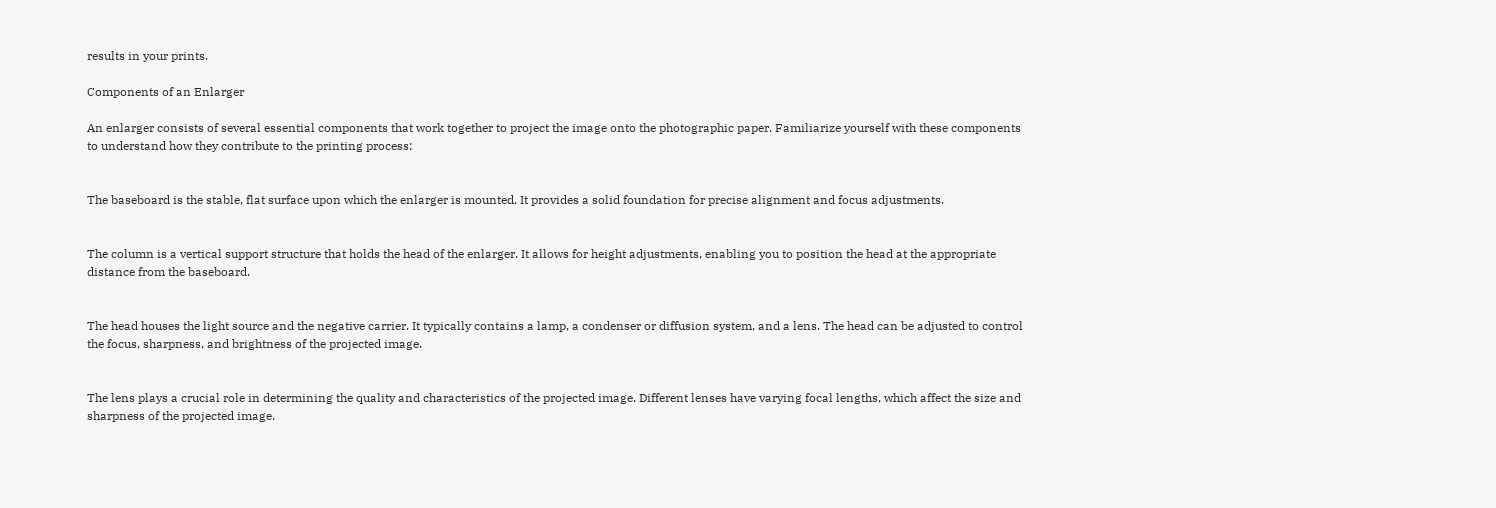results in your prints.

Components of an Enlarger

An enlarger consists of several essential components that work together to project the image onto the photographic paper. Familiarize yourself with these components to understand how they contribute to the printing process:


The baseboard is the stable, flat surface upon which the enlarger is mounted. It provides a solid foundation for precise alignment and focus adjustments.


The column is a vertical support structure that holds the head of the enlarger. It allows for height adjustments, enabling you to position the head at the appropriate distance from the baseboard.


The head houses the light source and the negative carrier. It typically contains a lamp, a condenser or diffusion system, and a lens. The head can be adjusted to control the focus, sharpness, and brightness of the projected image.


The lens plays a crucial role in determining the quality and characteristics of the projected image. Different lenses have varying focal lengths, which affect the size and sharpness of the projected image.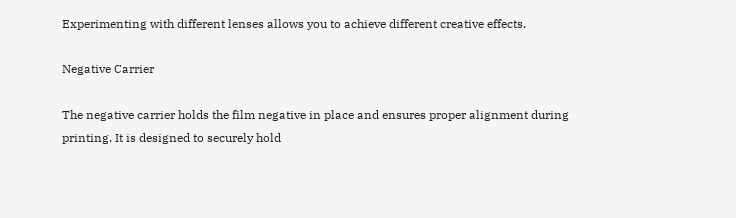Experimenting with different lenses allows you to achieve different creative effects.

Negative Carrier

The negative carrier holds the film negative in place and ensures proper alignment during printing. It is designed to securely hold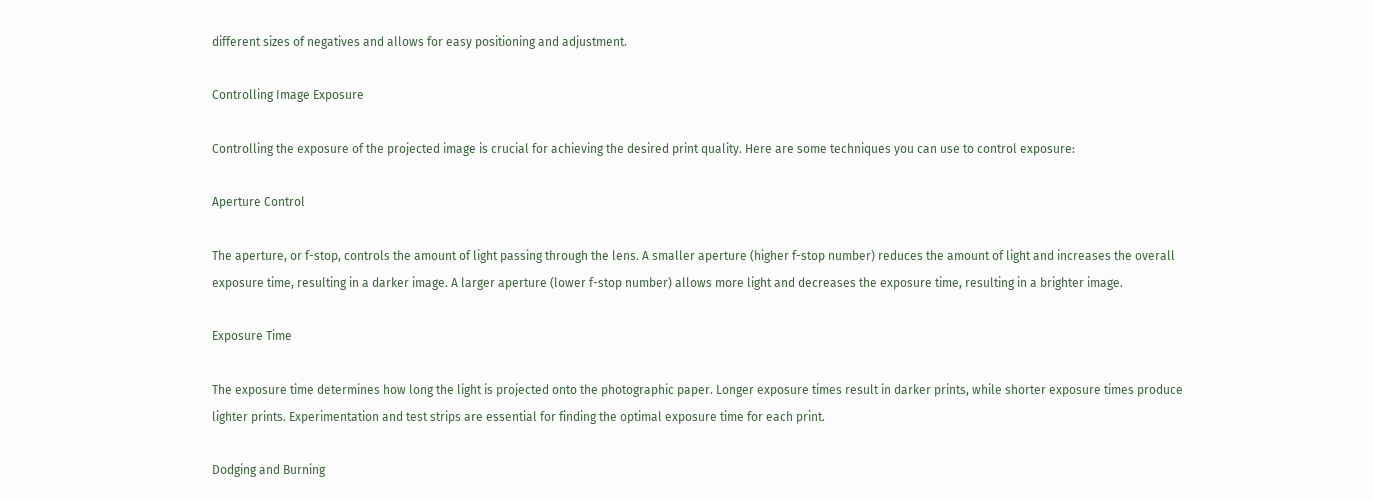different sizes of negatives and allows for easy positioning and adjustment.

Controlling Image Exposure

Controlling the exposure of the projected image is crucial for achieving the desired print quality. Here are some techniques you can use to control exposure:

Aperture Control

The aperture, or f-stop, controls the amount of light passing through the lens. A smaller aperture (higher f-stop number) reduces the amount of light and increases the overall exposure time, resulting in a darker image. A larger aperture (lower f-stop number) allows more light and decreases the exposure time, resulting in a brighter image.

Exposure Time

The exposure time determines how long the light is projected onto the photographic paper. Longer exposure times result in darker prints, while shorter exposure times produce lighter prints. Experimentation and test strips are essential for finding the optimal exposure time for each print.

Dodging and Burning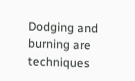Dodging and burning are techniques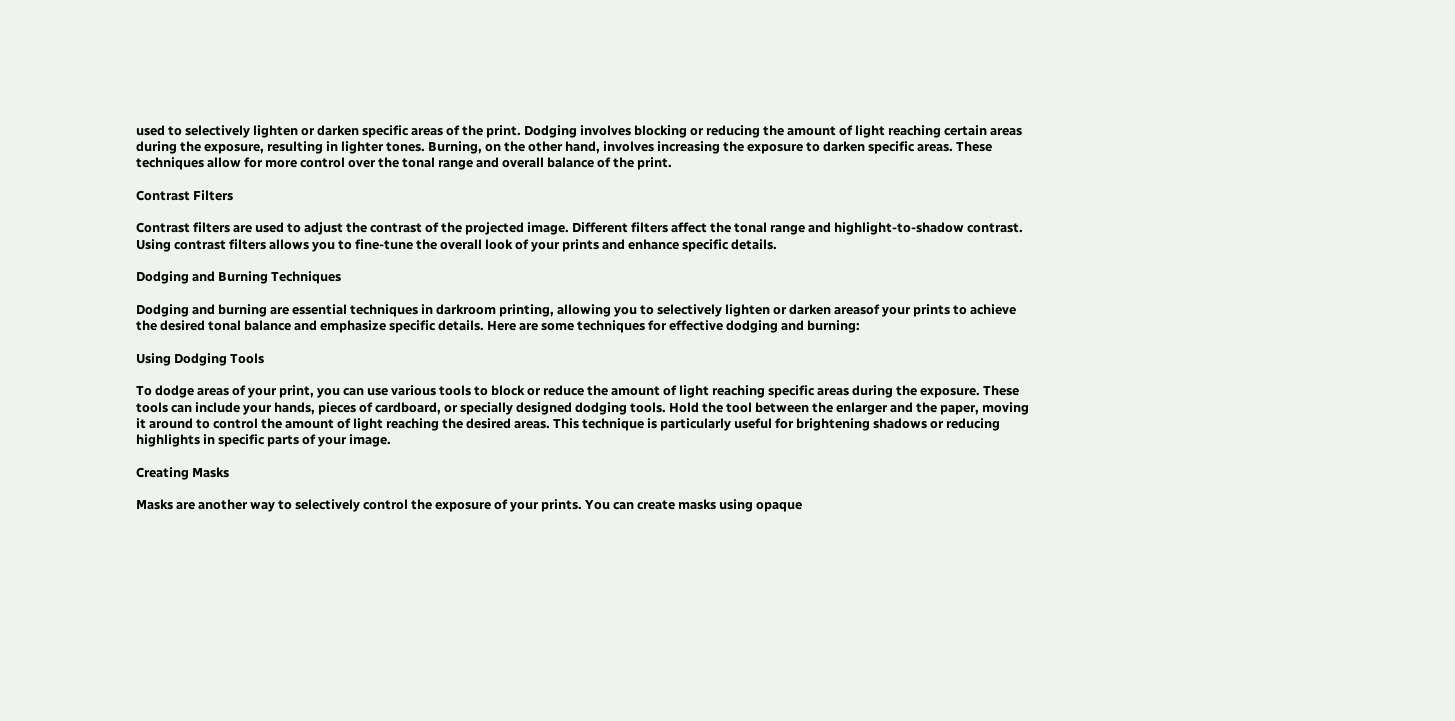used to selectively lighten or darken specific areas of the print. Dodging involves blocking or reducing the amount of light reaching certain areas during the exposure, resulting in lighter tones. Burning, on the other hand, involves increasing the exposure to darken specific areas. These techniques allow for more control over the tonal range and overall balance of the print.

Contrast Filters

Contrast filters are used to adjust the contrast of the projected image. Different filters affect the tonal range and highlight-to-shadow contrast. Using contrast filters allows you to fine-tune the overall look of your prints and enhance specific details.

Dodging and Burning Techniques

Dodging and burning are essential techniques in darkroom printing, allowing you to selectively lighten or darken areasof your prints to achieve the desired tonal balance and emphasize specific details. Here are some techniques for effective dodging and burning:

Using Dodging Tools

To dodge areas of your print, you can use various tools to block or reduce the amount of light reaching specific areas during the exposure. These tools can include your hands, pieces of cardboard, or specially designed dodging tools. Hold the tool between the enlarger and the paper, moving it around to control the amount of light reaching the desired areas. This technique is particularly useful for brightening shadows or reducing highlights in specific parts of your image.

Creating Masks

Masks are another way to selectively control the exposure of your prints. You can create masks using opaque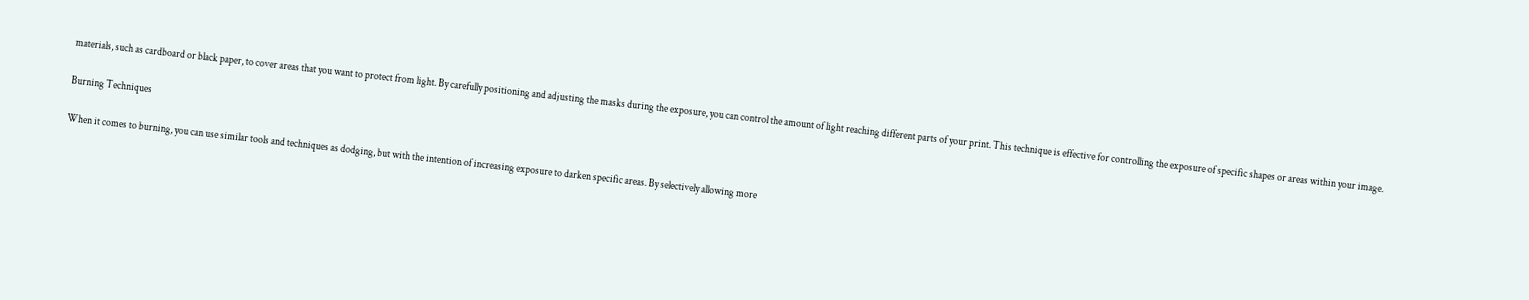materials, such as cardboard or black paper, to cover areas that you want to protect from light. By carefully positioning and adjusting the masks during the exposure, you can control the amount of light reaching different parts of your print. This technique is effective for controlling the exposure of specific shapes or areas within your image.

Burning Techniques

When it comes to burning, you can use similar tools and techniques as dodging, but with the intention of increasing exposure to darken specific areas. By selectively allowing more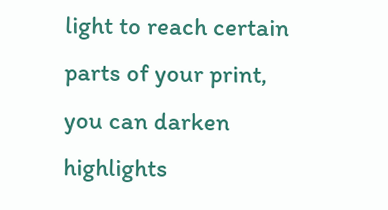light to reach certain parts of your print, you can darken highlights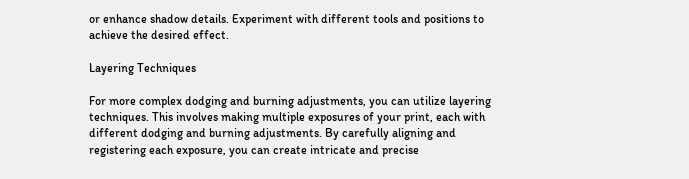or enhance shadow details. Experiment with different tools and positions to achieve the desired effect.

Layering Techniques

For more complex dodging and burning adjustments, you can utilize layering techniques. This involves making multiple exposures of your print, each with different dodging and burning adjustments. By carefully aligning and registering each exposure, you can create intricate and precise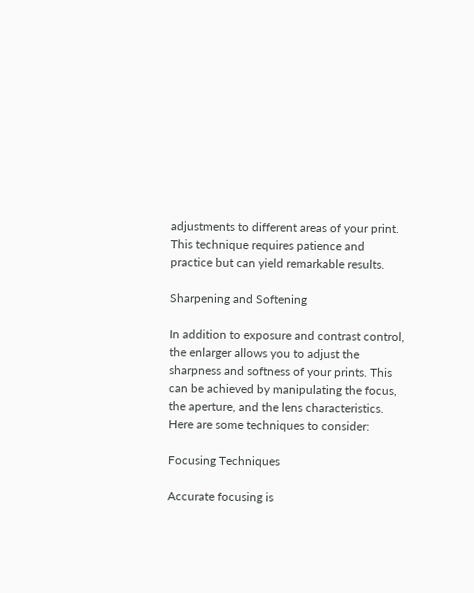adjustments to different areas of your print. This technique requires patience and practice but can yield remarkable results.

Sharpening and Softening

In addition to exposure and contrast control, the enlarger allows you to adjust the sharpness and softness of your prints. This can be achieved by manipulating the focus, the aperture, and the lens characteristics. Here are some techniques to consider:

Focusing Techniques

Accurate focusing is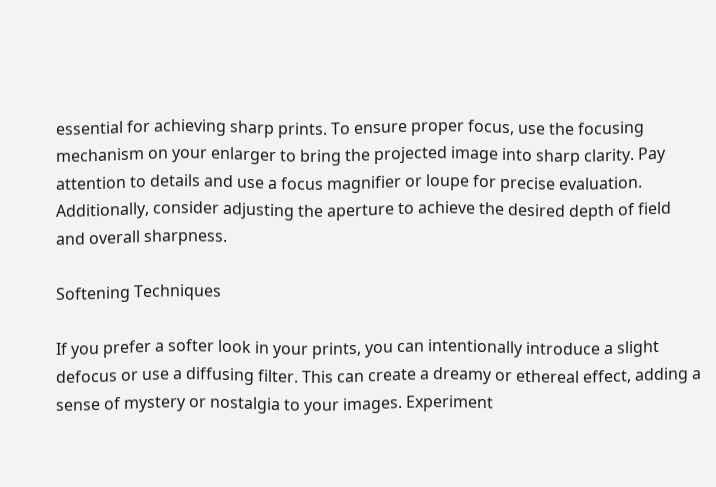essential for achieving sharp prints. To ensure proper focus, use the focusing mechanism on your enlarger to bring the projected image into sharp clarity. Pay attention to details and use a focus magnifier or loupe for precise evaluation. Additionally, consider adjusting the aperture to achieve the desired depth of field and overall sharpness.

Softening Techniques

If you prefer a softer look in your prints, you can intentionally introduce a slight defocus or use a diffusing filter. This can create a dreamy or ethereal effect, adding a sense of mystery or nostalgia to your images. Experiment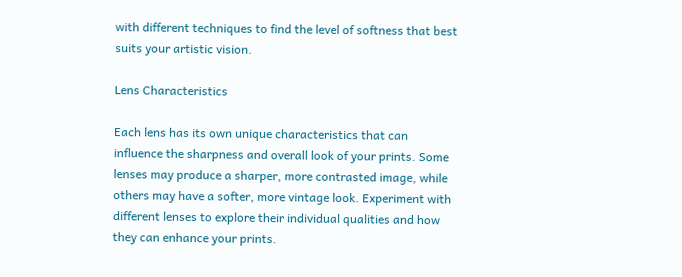with different techniques to find the level of softness that best suits your artistic vision.

Lens Characteristics

Each lens has its own unique characteristics that can influence the sharpness and overall look of your prints. Some lenses may produce a sharper, more contrasted image, while others may have a softer, more vintage look. Experiment with different lenses to explore their individual qualities and how they can enhance your prints.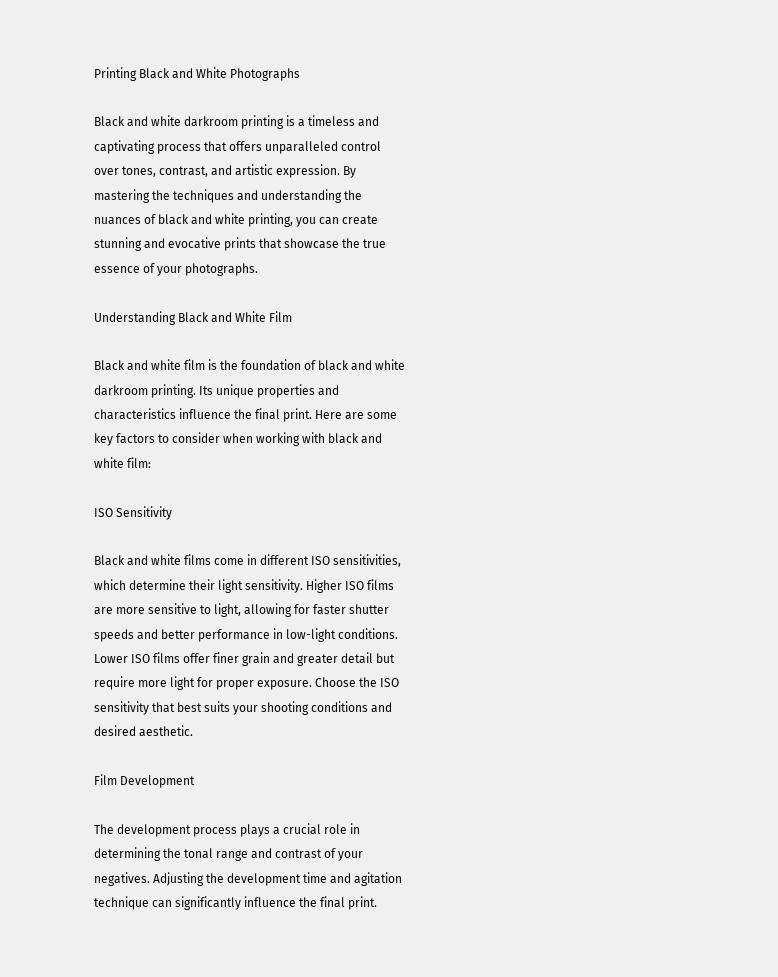Printing Black and White Photographs

Black and white darkroom printing is a timeless and captivating process that offers unparalleled control over tones, contrast, and artistic expression. By mastering the techniques and understanding the nuances of black and white printing, you can create stunning and evocative prints that showcase the true essence of your photographs.

Understanding Black and White Film

Black and white film is the foundation of black and white darkroom printing. Its unique properties and characteristics influence the final print. Here are some key factors to consider when working with black and white film:

ISO Sensitivity

Black and white films come in different ISO sensitivities, which determine their light sensitivity. Higher ISO films are more sensitive to light, allowing for faster shutter speeds and better performance in low-light conditions. Lower ISO films offer finer grain and greater detail but require more light for proper exposure. Choose the ISO sensitivity that best suits your shooting conditions and desired aesthetic.

Film Development

The development process plays a crucial role in determining the tonal range and contrast of your negatives. Adjusting the development time and agitation technique can significantly influence the final print.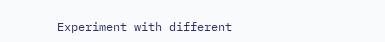Experiment with different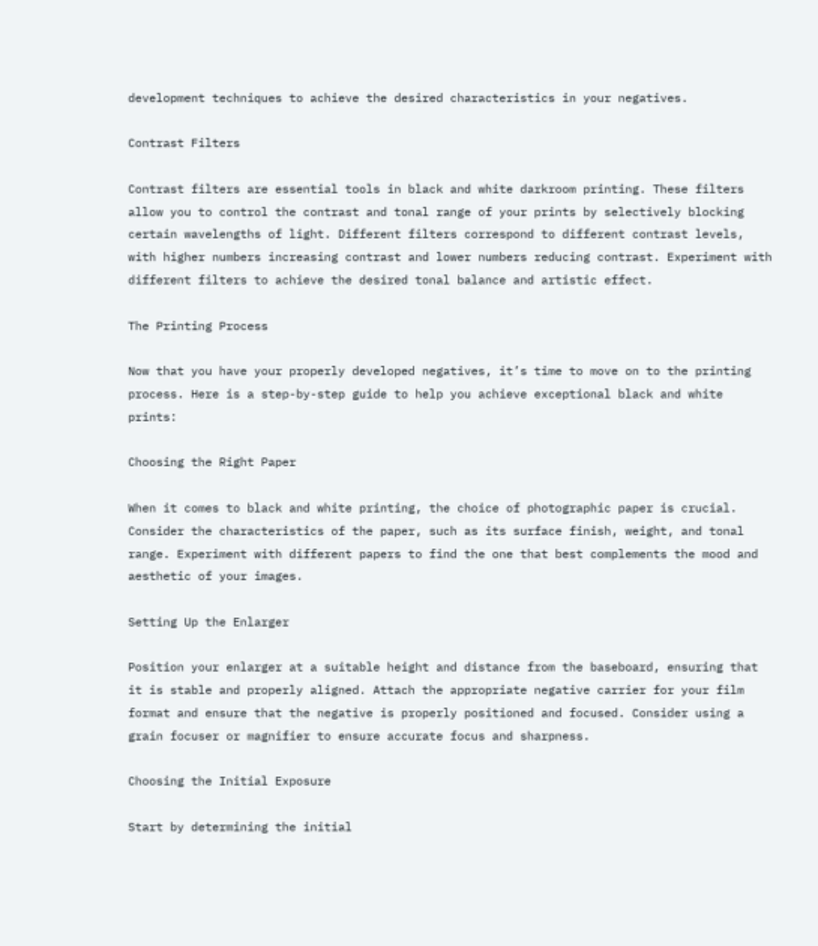development techniques to achieve the desired characteristics in your negatives.

Contrast Filters

Contrast filters are essential tools in black and white darkroom printing. These filters allow you to control the contrast and tonal range of your prints by selectively blocking certain wavelengths of light. Different filters correspond to different contrast levels, with higher numbers increasing contrast and lower numbers reducing contrast. Experiment with different filters to achieve the desired tonal balance and artistic effect.

The Printing Process

Now that you have your properly developed negatives, it’s time to move on to the printing process. Here is a step-by-step guide to help you achieve exceptional black and white prints:

Choosing the Right Paper

When it comes to black and white printing, the choice of photographic paper is crucial. Consider the characteristics of the paper, such as its surface finish, weight, and tonal range. Experiment with different papers to find the one that best complements the mood and aesthetic of your images.

Setting Up the Enlarger

Position your enlarger at a suitable height and distance from the baseboard, ensuring that it is stable and properly aligned. Attach the appropriate negative carrier for your film format and ensure that the negative is properly positioned and focused. Consider using a grain focuser or magnifier to ensure accurate focus and sharpness.

Choosing the Initial Exposure

Start by determining the initial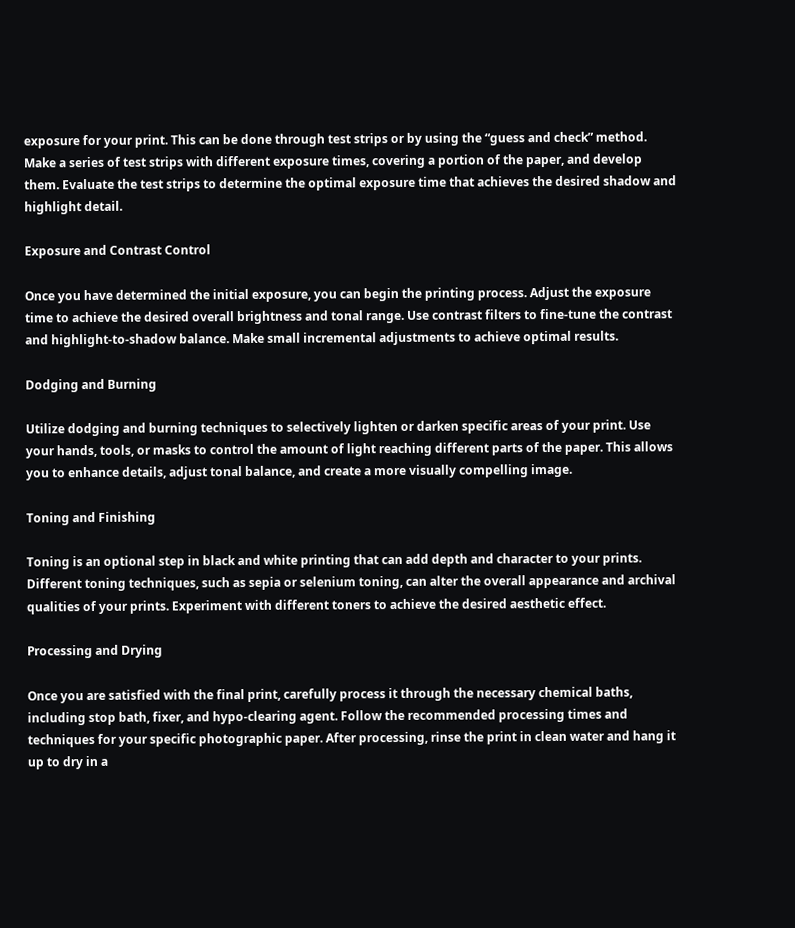exposure for your print. This can be done through test strips or by using the “guess and check” method. Make a series of test strips with different exposure times, covering a portion of the paper, and develop them. Evaluate the test strips to determine the optimal exposure time that achieves the desired shadow and highlight detail.

Exposure and Contrast Control

Once you have determined the initial exposure, you can begin the printing process. Adjust the exposure time to achieve the desired overall brightness and tonal range. Use contrast filters to fine-tune the contrast and highlight-to-shadow balance. Make small incremental adjustments to achieve optimal results.

Dodging and Burning

Utilize dodging and burning techniques to selectively lighten or darken specific areas of your print. Use your hands, tools, or masks to control the amount of light reaching different parts of the paper. This allows you to enhance details, adjust tonal balance, and create a more visually compelling image.

Toning and Finishing

Toning is an optional step in black and white printing that can add depth and character to your prints. Different toning techniques, such as sepia or selenium toning, can alter the overall appearance and archival qualities of your prints. Experiment with different toners to achieve the desired aesthetic effect.

Processing and Drying

Once you are satisfied with the final print, carefully process it through the necessary chemical baths, including stop bath, fixer, and hypo-clearing agent. Follow the recommended processing times and techniques for your specific photographic paper. After processing, rinse the print in clean water and hang it up to dry in a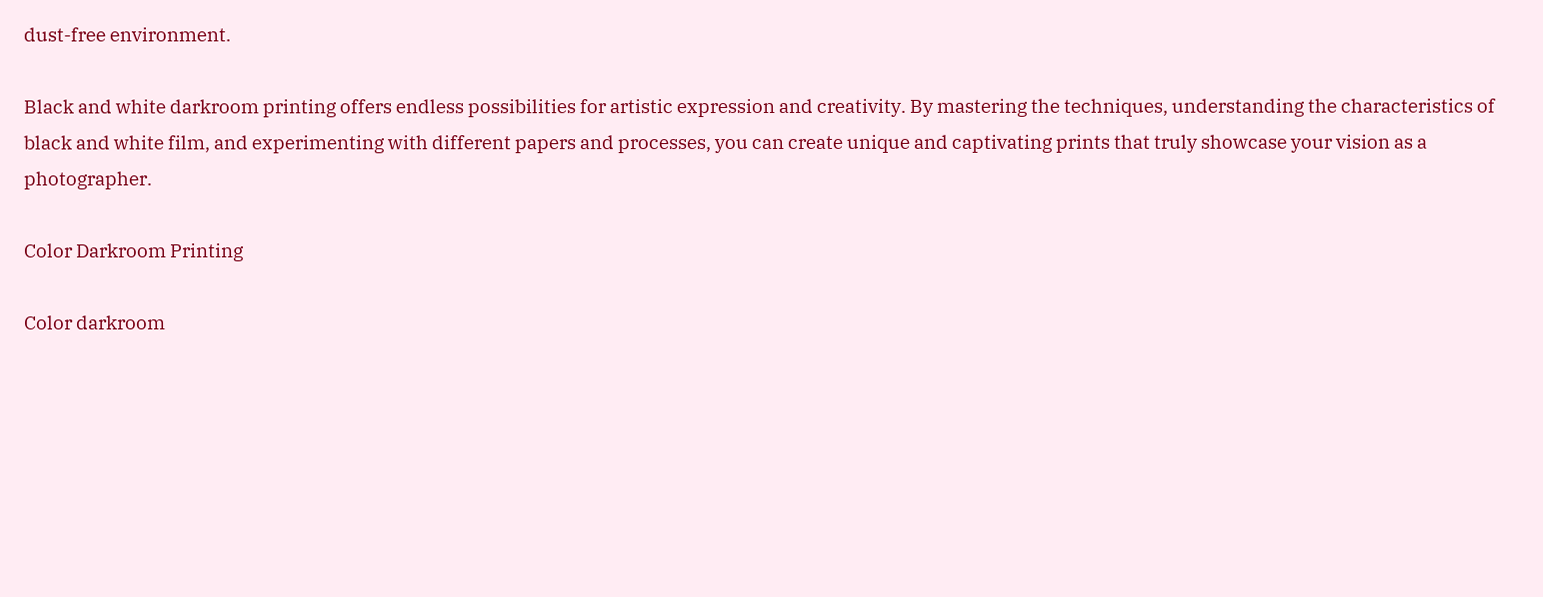dust-free environment.

Black and white darkroom printing offers endless possibilities for artistic expression and creativity. By mastering the techniques, understanding the characteristics of black and white film, and experimenting with different papers and processes, you can create unique and captivating prints that truly showcase your vision as a photographer.

Color Darkroom Printing

Color darkroom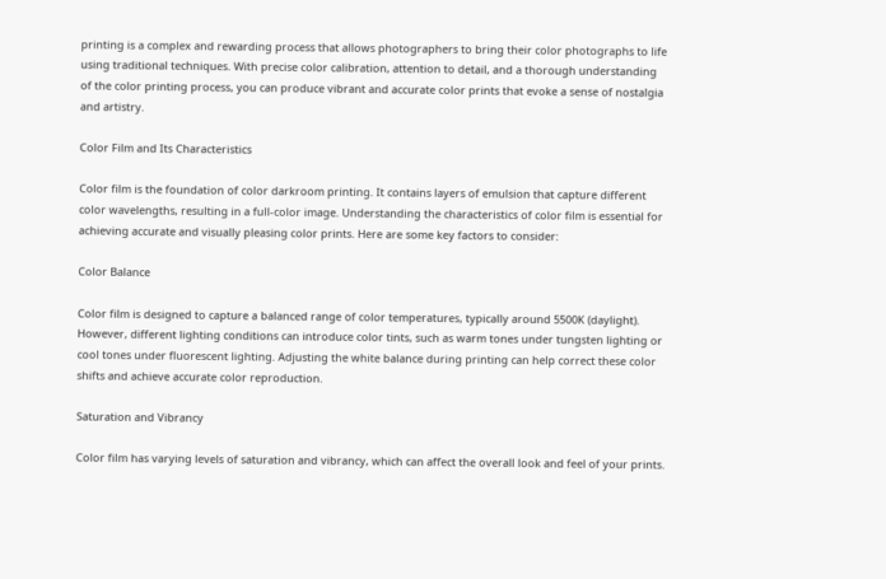printing is a complex and rewarding process that allows photographers to bring their color photographs to life using traditional techniques. With precise color calibration, attention to detail, and a thorough understanding of the color printing process, you can produce vibrant and accurate color prints that evoke a sense of nostalgia and artistry.

Color Film and Its Characteristics

Color film is the foundation of color darkroom printing. It contains layers of emulsion that capture different color wavelengths, resulting in a full-color image. Understanding the characteristics of color film is essential for achieving accurate and visually pleasing color prints. Here are some key factors to consider:

Color Balance

Color film is designed to capture a balanced range of color temperatures, typically around 5500K (daylight). However, different lighting conditions can introduce color tints, such as warm tones under tungsten lighting or cool tones under fluorescent lighting. Adjusting the white balance during printing can help correct these color shifts and achieve accurate color reproduction.

Saturation and Vibrancy

Color film has varying levels of saturation and vibrancy, which can affect the overall look and feel of your prints.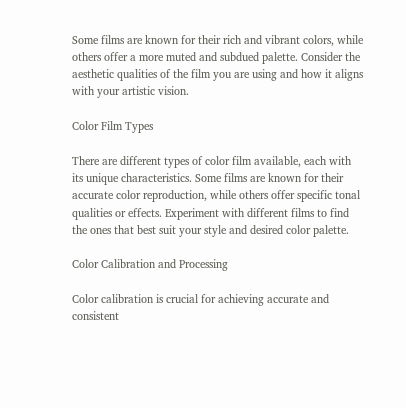Some films are known for their rich and vibrant colors, while others offer a more muted and subdued palette. Consider the aesthetic qualities of the film you are using and how it aligns with your artistic vision.

Color Film Types

There are different types of color film available, each with its unique characteristics. Some films are known for their accurate color reproduction, while others offer specific tonal qualities or effects. Experiment with different films to find the ones that best suit your style and desired color palette.

Color Calibration and Processing

Color calibration is crucial for achieving accurate and consistent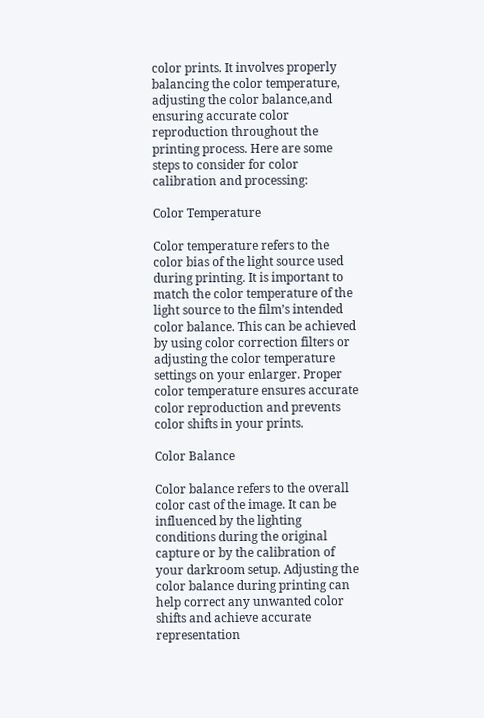color prints. It involves properly balancing the color temperature, adjusting the color balance,and ensuring accurate color reproduction throughout the printing process. Here are some steps to consider for color calibration and processing:

Color Temperature

Color temperature refers to the color bias of the light source used during printing. It is important to match the color temperature of the light source to the film’s intended color balance. This can be achieved by using color correction filters or adjusting the color temperature settings on your enlarger. Proper color temperature ensures accurate color reproduction and prevents color shifts in your prints.

Color Balance

Color balance refers to the overall color cast of the image. It can be influenced by the lighting conditions during the original capture or by the calibration of your darkroom setup. Adjusting the color balance during printing can help correct any unwanted color shifts and achieve accurate representation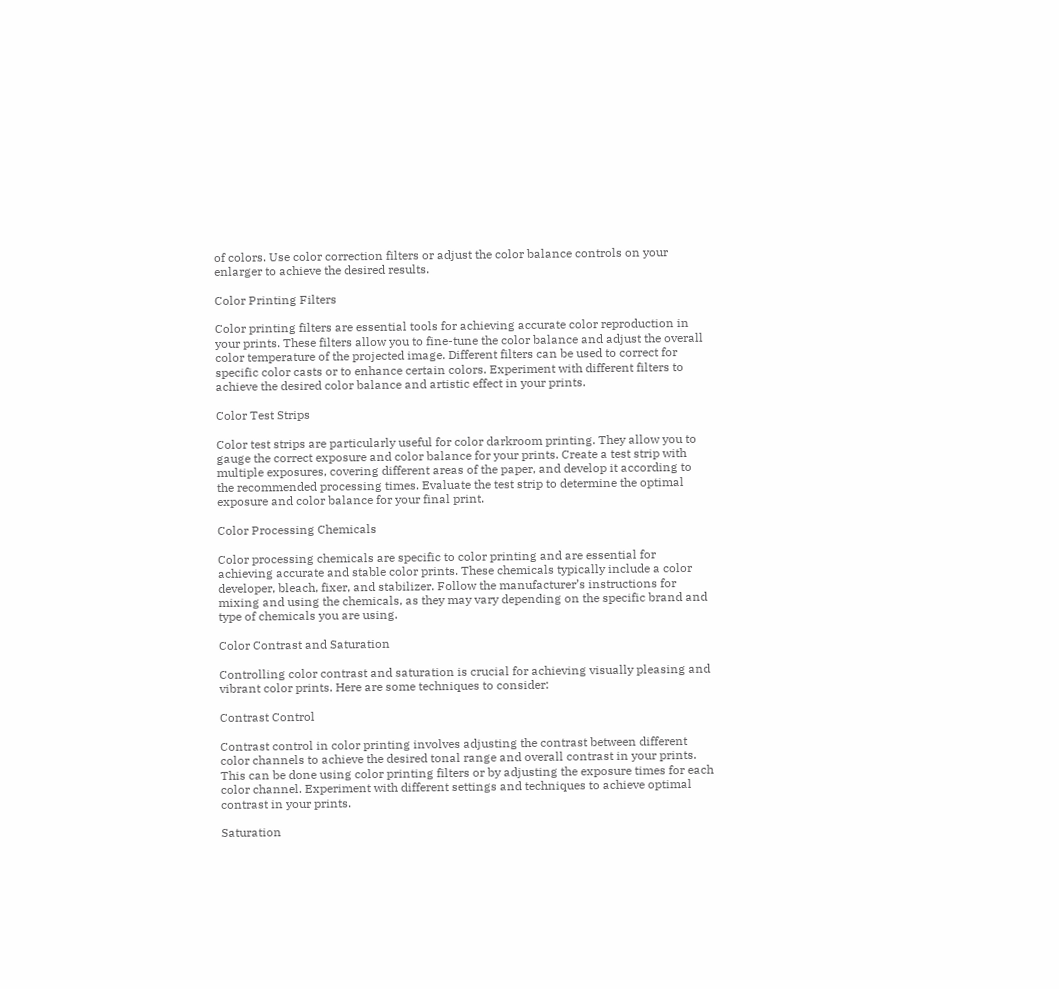of colors. Use color correction filters or adjust the color balance controls on your enlarger to achieve the desired results.

Color Printing Filters

Color printing filters are essential tools for achieving accurate color reproduction in your prints. These filters allow you to fine-tune the color balance and adjust the overall color temperature of the projected image. Different filters can be used to correct for specific color casts or to enhance certain colors. Experiment with different filters to achieve the desired color balance and artistic effect in your prints.

Color Test Strips

Color test strips are particularly useful for color darkroom printing. They allow you to gauge the correct exposure and color balance for your prints. Create a test strip with multiple exposures, covering different areas of the paper, and develop it according to the recommended processing times. Evaluate the test strip to determine the optimal exposure and color balance for your final print.

Color Processing Chemicals

Color processing chemicals are specific to color printing and are essential for achieving accurate and stable color prints. These chemicals typically include a color developer, bleach, fixer, and stabilizer. Follow the manufacturer’s instructions for mixing and using the chemicals, as they may vary depending on the specific brand and type of chemicals you are using.

Color Contrast and Saturation

Controlling color contrast and saturation is crucial for achieving visually pleasing and vibrant color prints. Here are some techniques to consider:

Contrast Control

Contrast control in color printing involves adjusting the contrast between different color channels to achieve the desired tonal range and overall contrast in your prints. This can be done using color printing filters or by adjusting the exposure times for each color channel. Experiment with different settings and techniques to achieve optimal contrast in your prints.

Saturation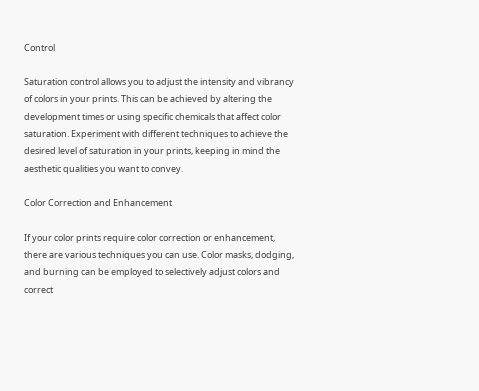Control

Saturation control allows you to adjust the intensity and vibrancy of colors in your prints. This can be achieved by altering the development times or using specific chemicals that affect color saturation. Experiment with different techniques to achieve the desired level of saturation in your prints, keeping in mind the aesthetic qualities you want to convey.

Color Correction and Enhancement

If your color prints require color correction or enhancement, there are various techniques you can use. Color masks, dodging, and burning can be employed to selectively adjust colors and correct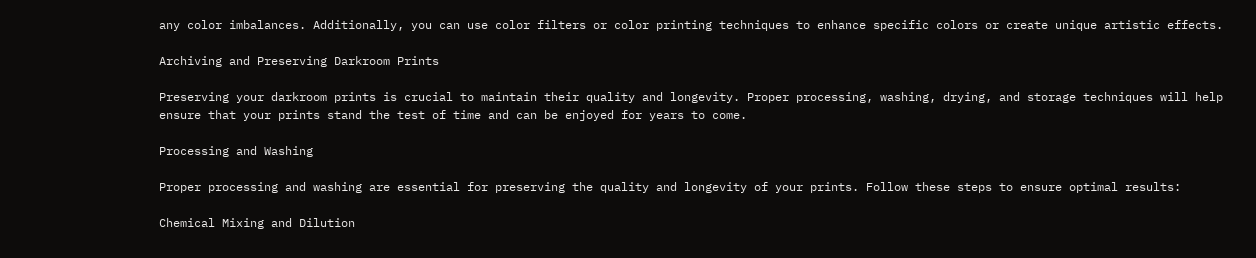any color imbalances. Additionally, you can use color filters or color printing techniques to enhance specific colors or create unique artistic effects.

Archiving and Preserving Darkroom Prints

Preserving your darkroom prints is crucial to maintain their quality and longevity. Proper processing, washing, drying, and storage techniques will help ensure that your prints stand the test of time and can be enjoyed for years to come.

Processing and Washing

Proper processing and washing are essential for preserving the quality and longevity of your prints. Follow these steps to ensure optimal results:

Chemical Mixing and Dilution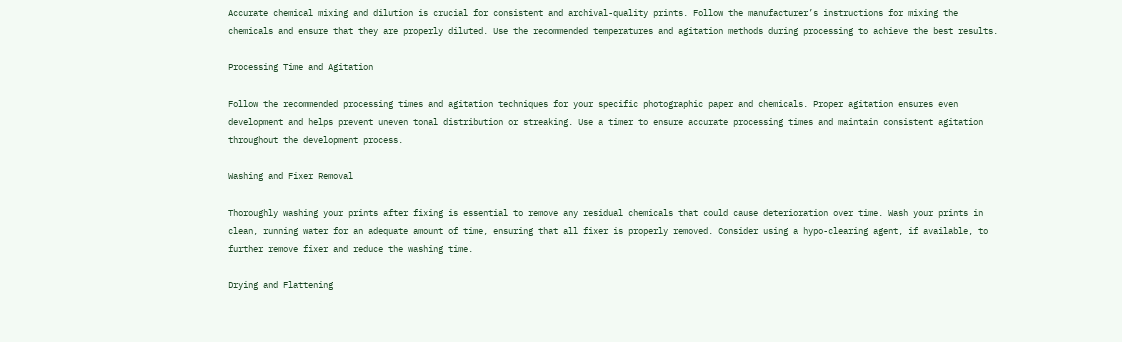Accurate chemical mixing and dilution is crucial for consistent and archival-quality prints. Follow the manufacturer’s instructions for mixing the chemicals and ensure that they are properly diluted. Use the recommended temperatures and agitation methods during processing to achieve the best results.

Processing Time and Agitation

Follow the recommended processing times and agitation techniques for your specific photographic paper and chemicals. Proper agitation ensures even development and helps prevent uneven tonal distribution or streaking. Use a timer to ensure accurate processing times and maintain consistent agitation throughout the development process.

Washing and Fixer Removal

Thoroughly washing your prints after fixing is essential to remove any residual chemicals that could cause deterioration over time. Wash your prints in clean, running water for an adequate amount of time, ensuring that all fixer is properly removed. Consider using a hypo-clearing agent, if available, to further remove fixer and reduce the washing time.

Drying and Flattening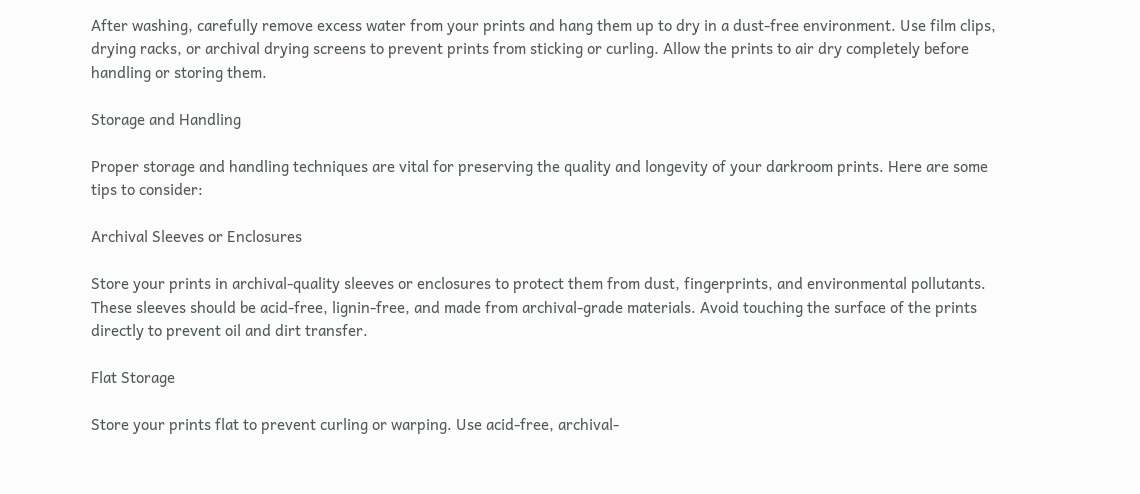After washing, carefully remove excess water from your prints and hang them up to dry in a dust-free environment. Use film clips, drying racks, or archival drying screens to prevent prints from sticking or curling. Allow the prints to air dry completely before handling or storing them.

Storage and Handling

Proper storage and handling techniques are vital for preserving the quality and longevity of your darkroom prints. Here are some tips to consider:

Archival Sleeves or Enclosures

Store your prints in archival-quality sleeves or enclosures to protect them from dust, fingerprints, and environmental pollutants. These sleeves should be acid-free, lignin-free, and made from archival-grade materials. Avoid touching the surface of the prints directly to prevent oil and dirt transfer.

Flat Storage

Store your prints flat to prevent curling or warping. Use acid-free, archival-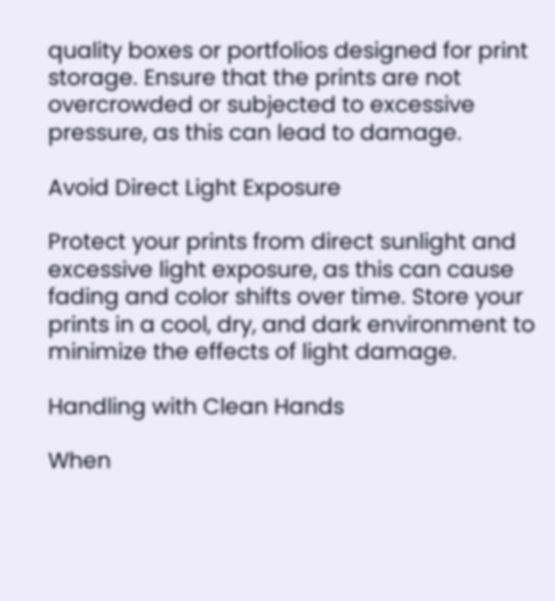quality boxes or portfolios designed for print storage. Ensure that the prints are not overcrowded or subjected to excessive pressure, as this can lead to damage.

Avoid Direct Light Exposure

Protect your prints from direct sunlight and excessive light exposure, as this can cause fading and color shifts over time. Store your prints in a cool, dry, and dark environment to minimize the effects of light damage.

Handling with Clean Hands

When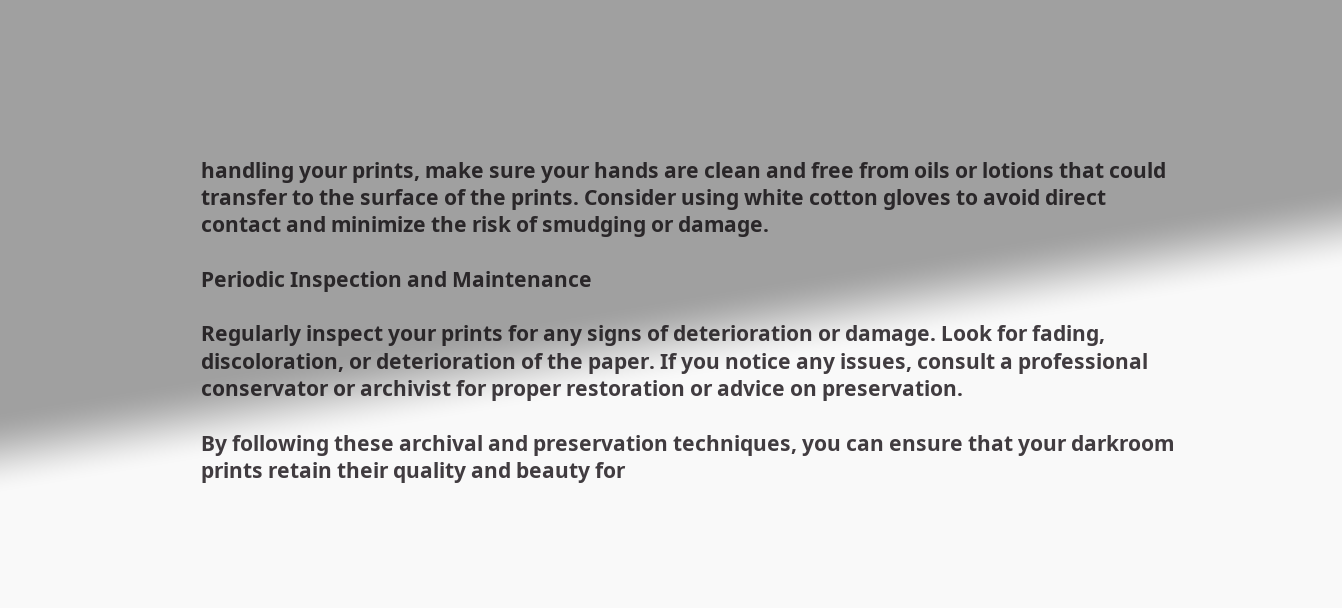handling your prints, make sure your hands are clean and free from oils or lotions that could transfer to the surface of the prints. Consider using white cotton gloves to avoid direct contact and minimize the risk of smudging or damage.

Periodic Inspection and Maintenance

Regularly inspect your prints for any signs of deterioration or damage. Look for fading, discoloration, or deterioration of the paper. If you notice any issues, consult a professional conservator or archivist for proper restoration or advice on preservation.

By following these archival and preservation techniques, you can ensure that your darkroom prints retain their quality and beauty for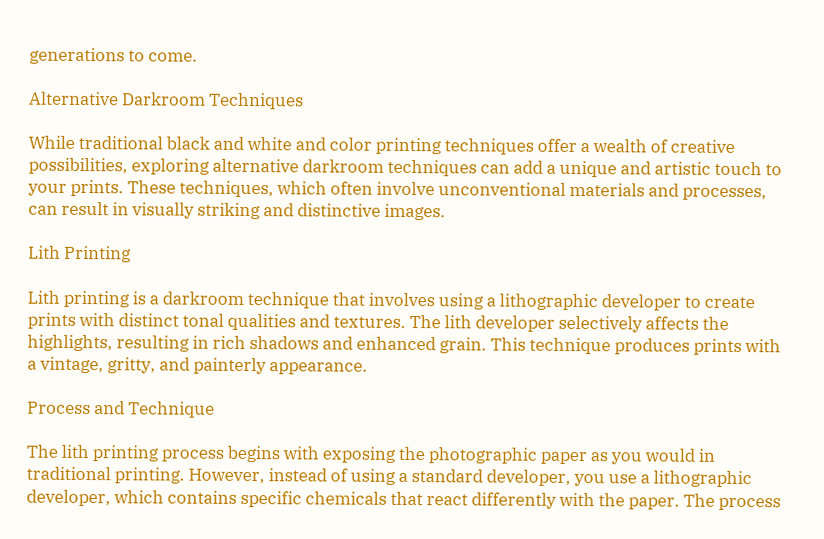generations to come.

Alternative Darkroom Techniques

While traditional black and white and color printing techniques offer a wealth of creative possibilities, exploring alternative darkroom techniques can add a unique and artistic touch to your prints. These techniques, which often involve unconventional materials and processes, can result in visually striking and distinctive images.

Lith Printing

Lith printing is a darkroom technique that involves using a lithographic developer to create prints with distinct tonal qualities and textures. The lith developer selectively affects the highlights, resulting in rich shadows and enhanced grain. This technique produces prints with a vintage, gritty, and painterly appearance.

Process and Technique

The lith printing process begins with exposing the photographic paper as you would in traditional printing. However, instead of using a standard developer, you use a lithographic developer, which contains specific chemicals that react differently with the paper. The process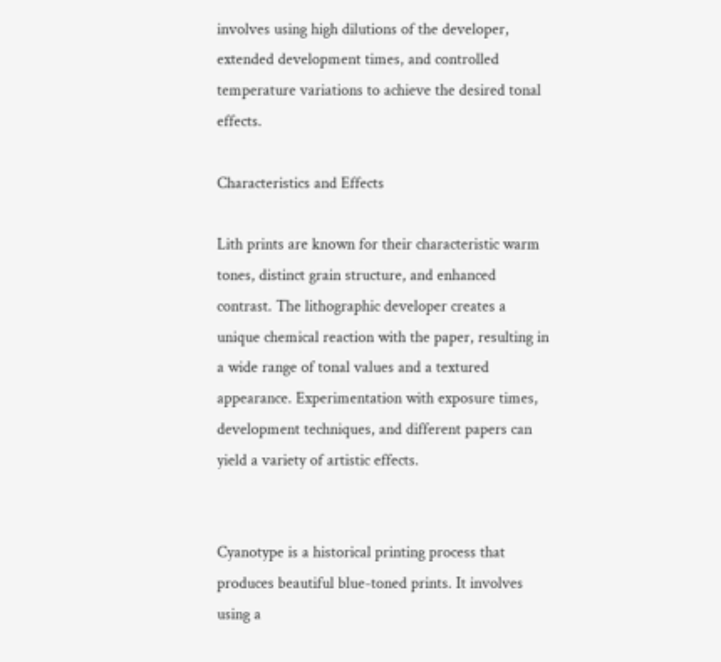involves using high dilutions of the developer, extended development times, and controlled temperature variations to achieve the desired tonal effects.

Characteristics and Effects

Lith prints are known for their characteristic warm tones, distinct grain structure, and enhanced contrast. The lithographic developer creates a unique chemical reaction with the paper, resulting in a wide range of tonal values and a textured appearance. Experimentation with exposure times, development techniques, and different papers can yield a variety of artistic effects.


Cyanotype is a historical printing process that produces beautiful blue-toned prints. It involves using a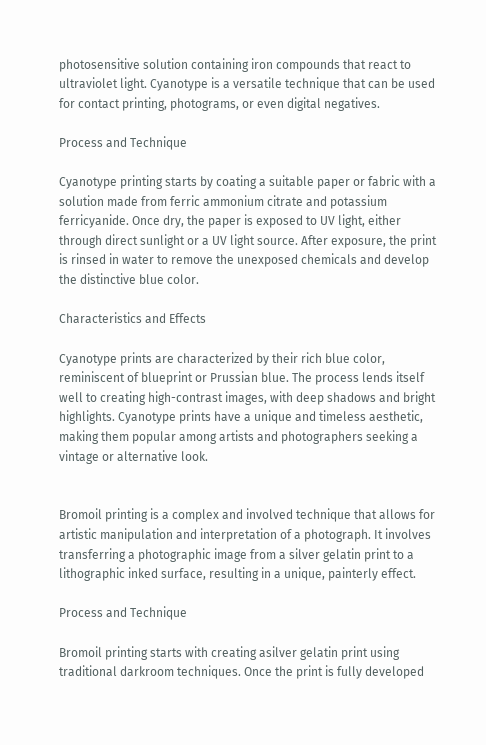photosensitive solution containing iron compounds that react to ultraviolet light. Cyanotype is a versatile technique that can be used for contact printing, photograms, or even digital negatives.

Process and Technique

Cyanotype printing starts by coating a suitable paper or fabric with a solution made from ferric ammonium citrate and potassium ferricyanide. Once dry, the paper is exposed to UV light, either through direct sunlight or a UV light source. After exposure, the print is rinsed in water to remove the unexposed chemicals and develop the distinctive blue color.

Characteristics and Effects

Cyanotype prints are characterized by their rich blue color, reminiscent of blueprint or Prussian blue. The process lends itself well to creating high-contrast images, with deep shadows and bright highlights. Cyanotype prints have a unique and timeless aesthetic, making them popular among artists and photographers seeking a vintage or alternative look.


Bromoil printing is a complex and involved technique that allows for artistic manipulation and interpretation of a photograph. It involves transferring a photographic image from a silver gelatin print to a lithographic inked surface, resulting in a unique, painterly effect.

Process and Technique

Bromoil printing starts with creating asilver gelatin print using traditional darkroom techniques. Once the print is fully developed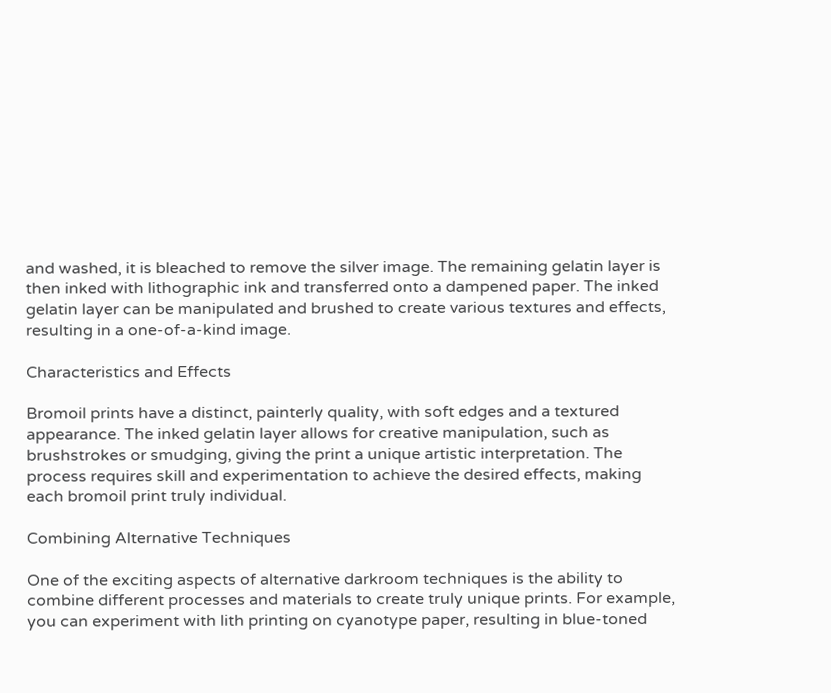and washed, it is bleached to remove the silver image. The remaining gelatin layer is then inked with lithographic ink and transferred onto a dampened paper. The inked gelatin layer can be manipulated and brushed to create various textures and effects, resulting in a one-of-a-kind image.

Characteristics and Effects

Bromoil prints have a distinct, painterly quality, with soft edges and a textured appearance. The inked gelatin layer allows for creative manipulation, such as brushstrokes or smudging, giving the print a unique artistic interpretation. The process requires skill and experimentation to achieve the desired effects, making each bromoil print truly individual.

Combining Alternative Techniques

One of the exciting aspects of alternative darkroom techniques is the ability to combine different processes and materials to create truly unique prints. For example, you can experiment with lith printing on cyanotype paper, resulting in blue-toned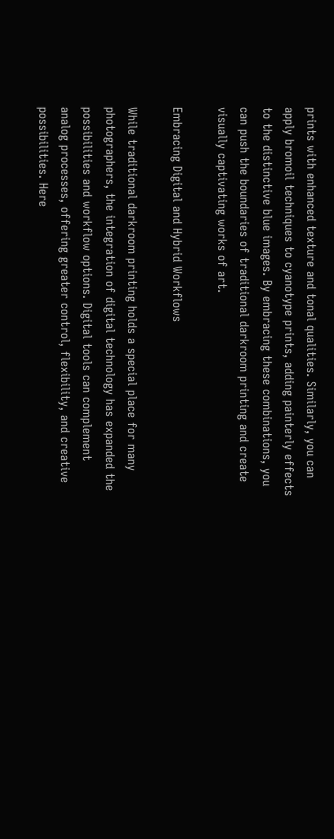prints with enhanced texture and tonal qualities. Similarly, you can apply bromoil techniques to cyanotype prints, adding painterly effects to the distinctive blue images. By embracing these combinations, you can push the boundaries of traditional darkroom printing and create visually captivating works of art.

Embracing Digital and Hybrid Workflows

While traditional darkroom printing holds a special place for many photographers, the integration of digital technology has expanded the possibilities and workflow options. Digital tools can complement analog processes, offering greater control, flexibility, and creative possibilities. Here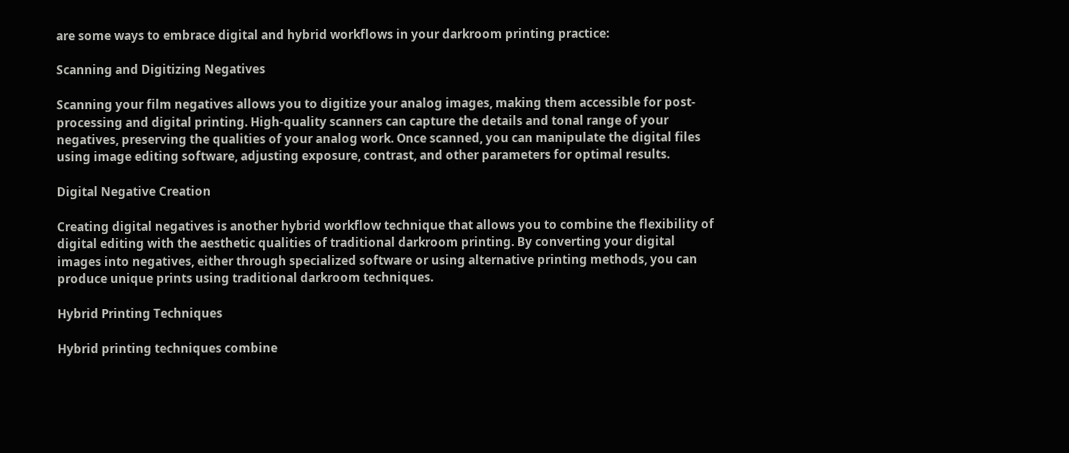are some ways to embrace digital and hybrid workflows in your darkroom printing practice:

Scanning and Digitizing Negatives

Scanning your film negatives allows you to digitize your analog images, making them accessible for post-processing and digital printing. High-quality scanners can capture the details and tonal range of your negatives, preserving the qualities of your analog work. Once scanned, you can manipulate the digital files using image editing software, adjusting exposure, contrast, and other parameters for optimal results.

Digital Negative Creation

Creating digital negatives is another hybrid workflow technique that allows you to combine the flexibility of digital editing with the aesthetic qualities of traditional darkroom printing. By converting your digital images into negatives, either through specialized software or using alternative printing methods, you can produce unique prints using traditional darkroom techniques.

Hybrid Printing Techniques

Hybrid printing techniques combine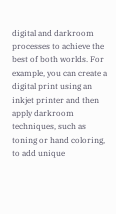digital and darkroom processes to achieve the best of both worlds. For example, you can create a digital print using an inkjet printer and then apply darkroom techniques, such as toning or hand coloring, to add unique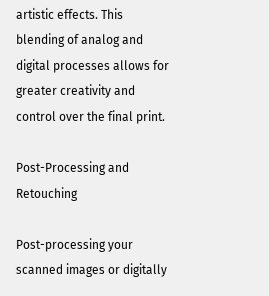artistic effects. This blending of analog and digital processes allows for greater creativity and control over the final print.

Post-Processing and Retouching

Post-processing your scanned images or digitally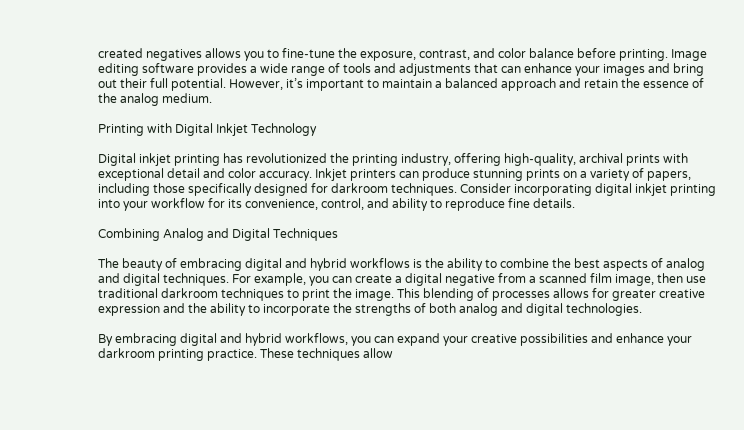created negatives allows you to fine-tune the exposure, contrast, and color balance before printing. Image editing software provides a wide range of tools and adjustments that can enhance your images and bring out their full potential. However, it’s important to maintain a balanced approach and retain the essence of the analog medium.

Printing with Digital Inkjet Technology

Digital inkjet printing has revolutionized the printing industry, offering high-quality, archival prints with exceptional detail and color accuracy. Inkjet printers can produce stunning prints on a variety of papers, including those specifically designed for darkroom techniques. Consider incorporating digital inkjet printing into your workflow for its convenience, control, and ability to reproduce fine details.

Combining Analog and Digital Techniques

The beauty of embracing digital and hybrid workflows is the ability to combine the best aspects of analog and digital techniques. For example, you can create a digital negative from a scanned film image, then use traditional darkroom techniques to print the image. This blending of processes allows for greater creative expression and the ability to incorporate the strengths of both analog and digital technologies.

By embracing digital and hybrid workflows, you can expand your creative possibilities and enhance your darkroom printing practice. These techniques allow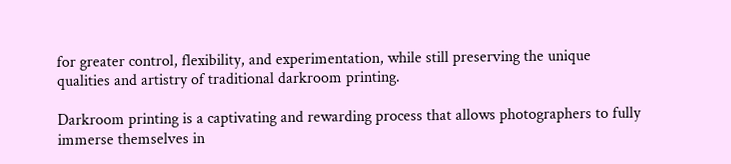for greater control, flexibility, and experimentation, while still preserving the unique qualities and artistry of traditional darkroom printing.

Darkroom printing is a captivating and rewarding process that allows photographers to fully immerse themselves in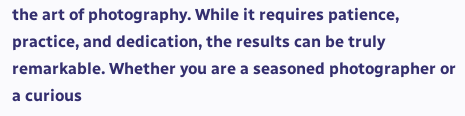the art of photography. While it requires patience, practice, and dedication, the results can be truly remarkable. Whether you are a seasoned photographer or a curious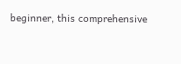beginner, this comprehensive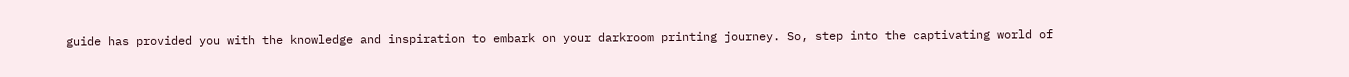guide has provided you with the knowledge and inspiration to embark on your darkroom printing journey. So, step into the captivating world of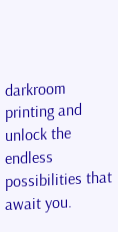darkroom printing and unlock the endless possibilities that await you.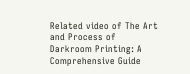Related video of The Art and Process of Darkroom Printing: A Comprehensive Guide